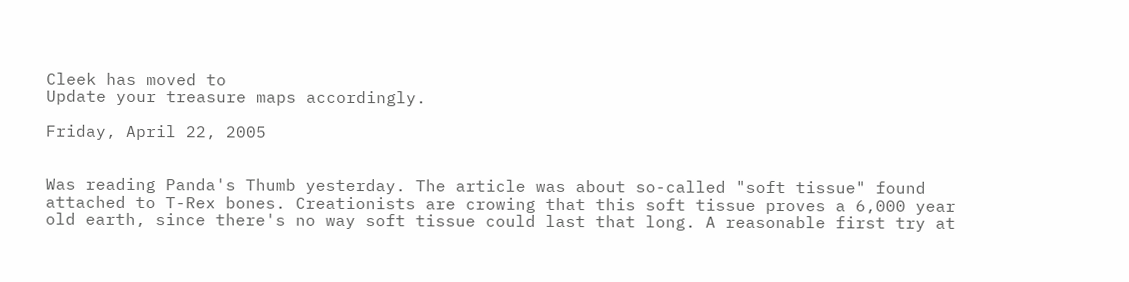Cleek has moved to
Update your treasure maps accordingly.

Friday, April 22, 2005


Was reading Panda's Thumb yesterday. The article was about so-called "soft tissue" found attached to T-Rex bones. Creationists are crowing that this soft tissue proves a 6,000 year old earth, since there's no way soft tissue could last that long. A reasonable first try at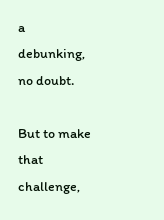a debunking, no doubt.

But to make that challenge,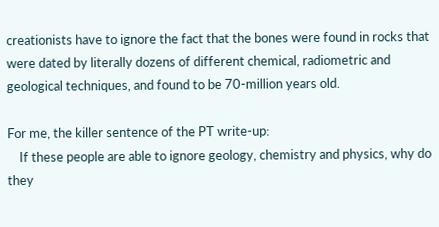creationists have to ignore the fact that the bones were found in rocks that were dated by literally dozens of different chemical, radiometric and geological techniques, and found to be 70-million years old.

For me, the killer sentence of the PT write-up:
    If these people are able to ignore geology, chemistry and physics, why do they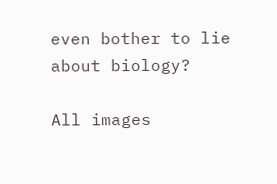even bother to lie about biology?

All images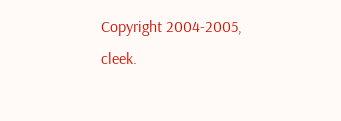Copyright 2004-2005, cleek.